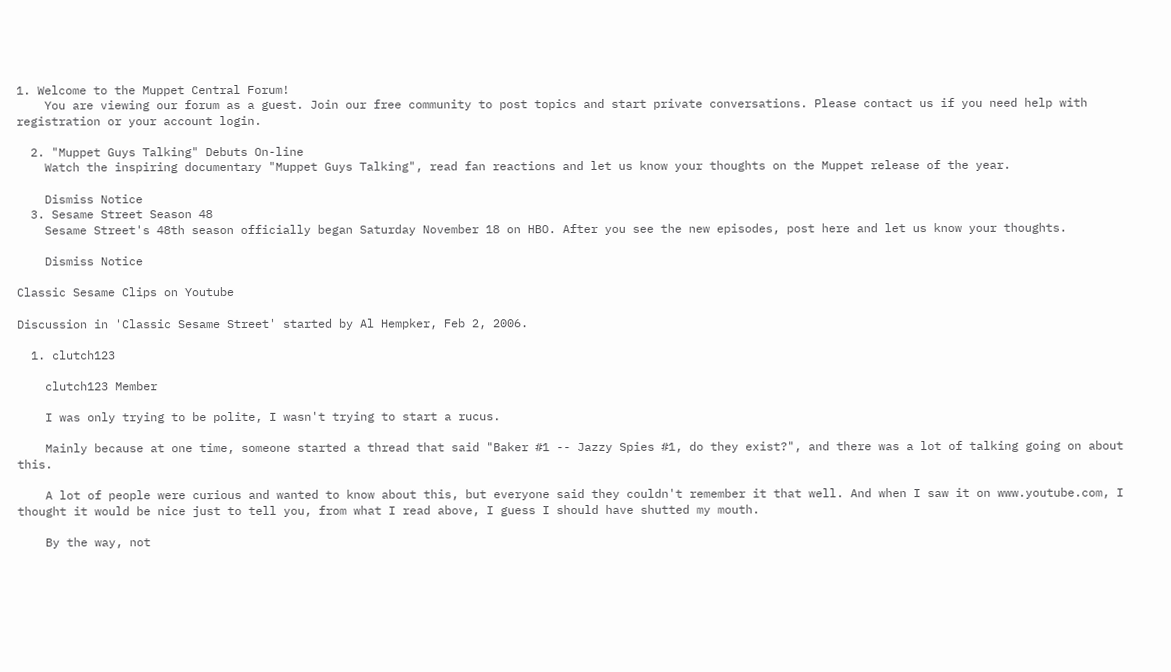1. Welcome to the Muppet Central Forum!
    You are viewing our forum as a guest. Join our free community to post topics and start private conversations. Please contact us if you need help with registration or your account login.

  2. "Muppet Guys Talking" Debuts On-line
    Watch the inspiring documentary "Muppet Guys Talking", read fan reactions and let us know your thoughts on the Muppet release of the year.

    Dismiss Notice
  3. Sesame Street Season 48
    Sesame Street's 48th season officially began Saturday November 18 on HBO. After you see the new episodes, post here and let us know your thoughts.

    Dismiss Notice

Classic Sesame Clips on Youtube

Discussion in 'Classic Sesame Street' started by Al Hempker, Feb 2, 2006.

  1. clutch123

    clutch123 Member

    I was only trying to be polite, I wasn't trying to start a rucus.

    Mainly because at one time, someone started a thread that said "Baker #1 -- Jazzy Spies #1, do they exist?", and there was a lot of talking going on about this.

    A lot of people were curious and wanted to know about this, but everyone said they couldn't remember it that well. And when I saw it on www.youtube.com, I thought it would be nice just to tell you, from what I read above, I guess I should have shutted my mouth.

    By the way, not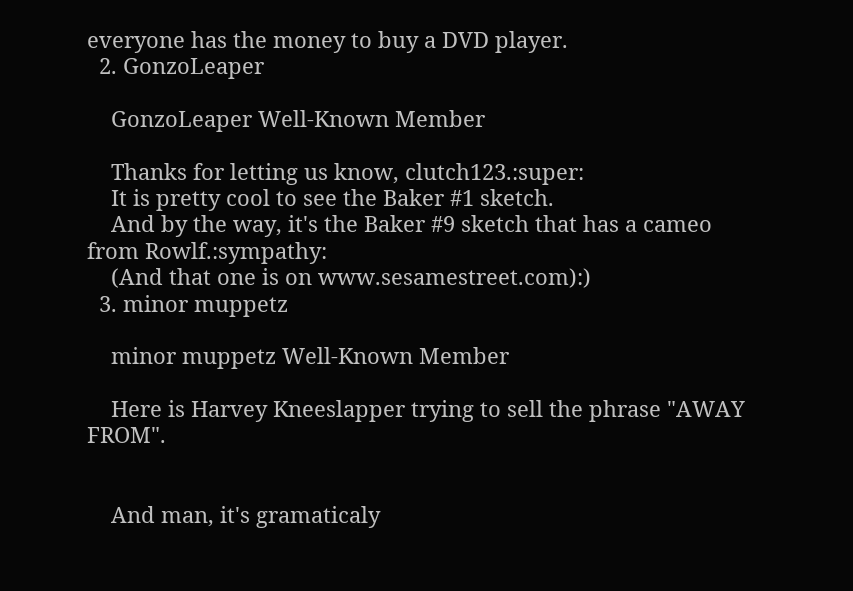everyone has the money to buy a DVD player.
  2. GonzoLeaper

    GonzoLeaper Well-Known Member

    Thanks for letting us know, clutch123.:super:
    It is pretty cool to see the Baker #1 sketch.
    And by the way, it's the Baker #9 sketch that has a cameo from Rowlf.:sympathy:
    (And that one is on www.sesamestreet.com):)
  3. minor muppetz

    minor muppetz Well-Known Member

    Here is Harvey Kneeslapper trying to sell the phrase "AWAY FROM".


    And man, it's gramaticaly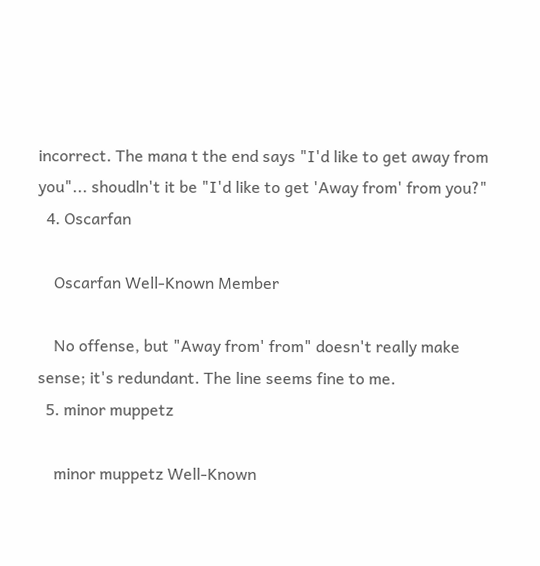incorrect. The mana t the end says "I'd like to get away from you"... shoudln't it be "I'd like to get 'Away from' from you?"
  4. Oscarfan

    Oscarfan Well-Known Member

    No offense, but "Away from' from" doesn't really make sense; it's redundant. The line seems fine to me.
  5. minor muppetz

    minor muppetz Well-Known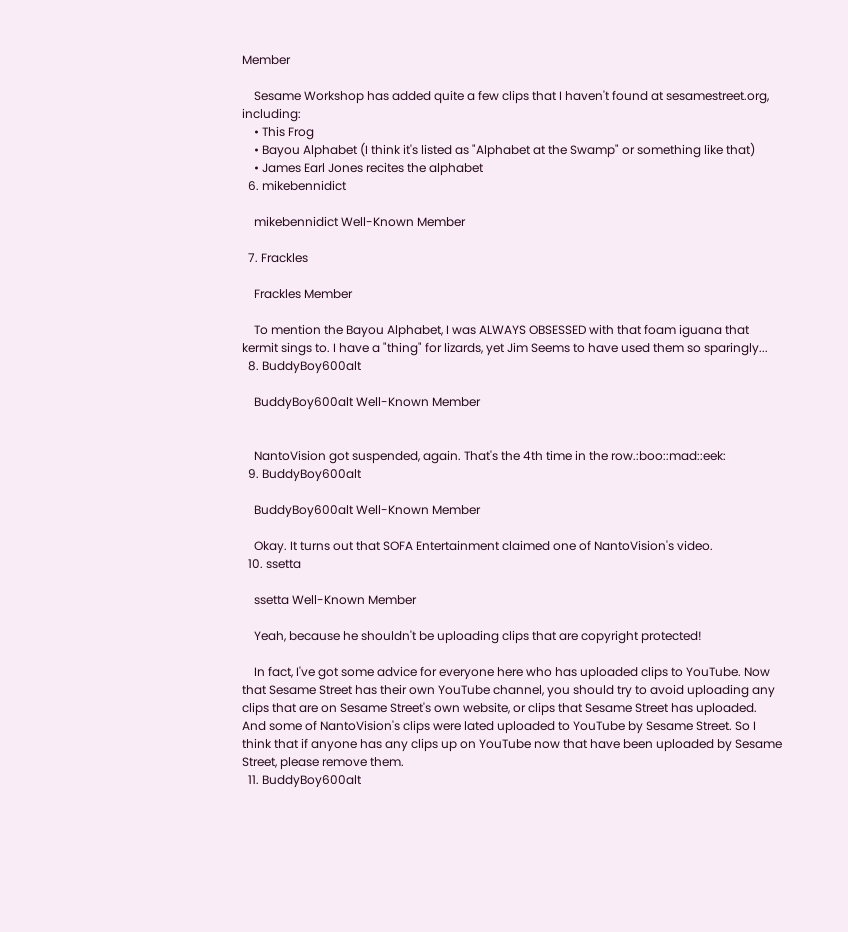Member

    Sesame Workshop has added quite a few clips that I haven't found at sesamestreet.org, including:
    • This Frog
    • Bayou Alphabet (I think it's listed as "Alphabet at the Swamp" or something like that)
    • James Earl Jones recites the alphabet
  6. mikebennidict

    mikebennidict Well-Known Member

  7. Frackles

    Frackles Member

    To mention the Bayou Alphabet, I was ALWAYS OBSESSED with that foam iguana that kermit sings to. I have a "thing" for lizards, yet Jim Seems to have used them so sparingly...
  8. BuddyBoy600alt

    BuddyBoy600alt Well-Known Member


    NantoVision got suspended, again. That's the 4th time in the row.:boo::mad::eek:
  9. BuddyBoy600alt

    BuddyBoy600alt Well-Known Member

    Okay. It turns out that SOFA Entertainment claimed one of NantoVision's video.
  10. ssetta

    ssetta Well-Known Member

    Yeah, because he shouldn't be uploading clips that are copyright protected!

    In fact, I've got some advice for everyone here who has uploaded clips to YouTube. Now that Sesame Street has their own YouTube channel, you should try to avoid uploading any clips that are on Sesame Street's own website, or clips that Sesame Street has uploaded. And some of NantoVision's clips were lated uploaded to YouTube by Sesame Street. So I think that if anyone has any clips up on YouTube now that have been uploaded by Sesame Street, please remove them.
  11. BuddyBoy600alt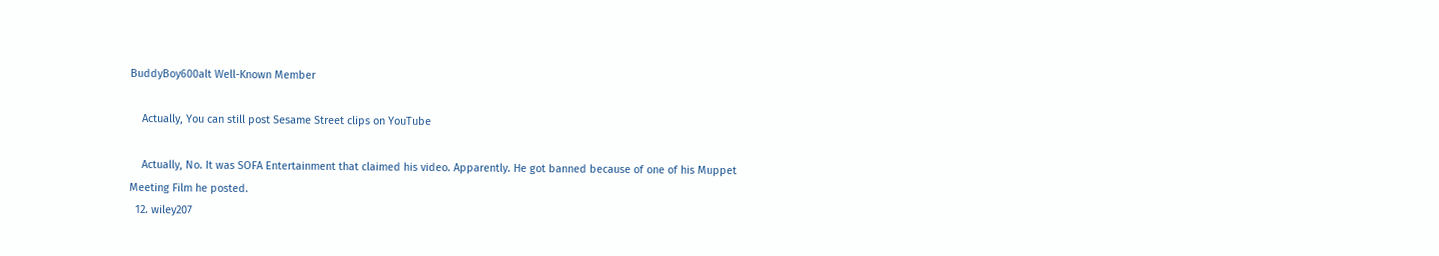BuddyBoy600alt Well-Known Member

    Actually, You can still post Sesame Street clips on YouTube

    Actually, No. It was SOFA Entertainment that claimed his video. Apparently. He got banned because of one of his Muppet Meeting Film he posted.
  12. wiley207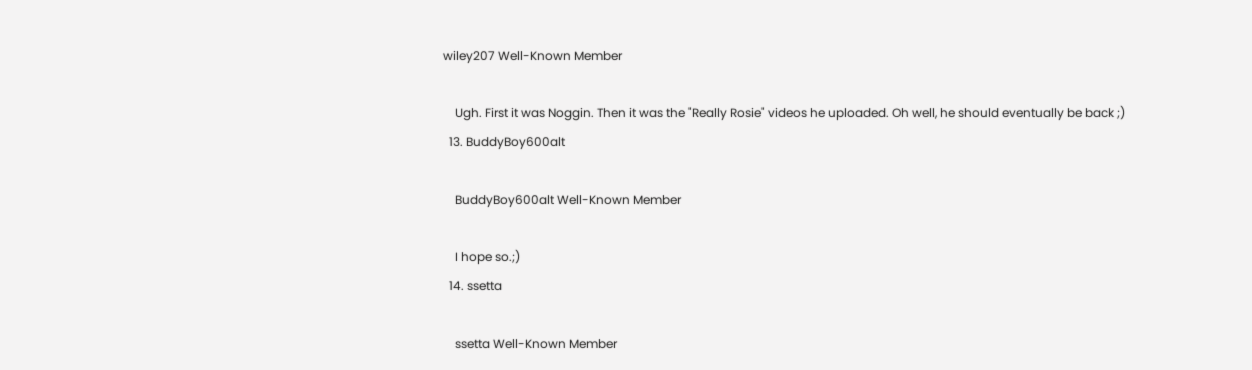wiley207 Well-Known Member

    Ugh. First it was Noggin. Then it was the "Really Rosie" videos he uploaded. Oh well, he should eventually be back ;)
  13. BuddyBoy600alt

    BuddyBoy600alt Well-Known Member

    I hope so.;)
  14. ssetta

    ssetta Well-Known Member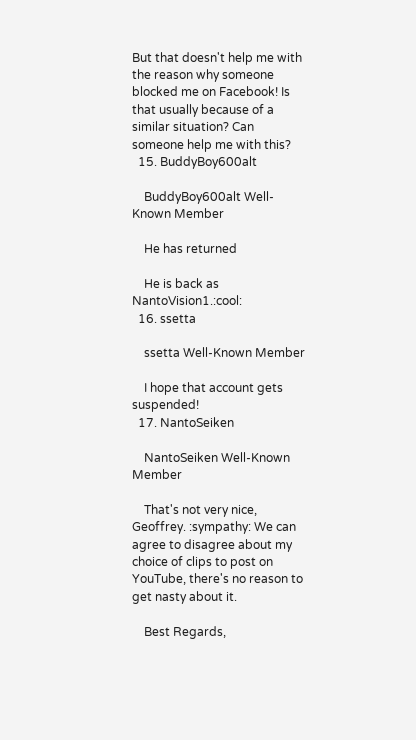But that doesn't help me with the reason why someone blocked me on Facebook! Is that usually because of a similar situation? Can someone help me with this?
  15. BuddyBoy600alt

    BuddyBoy600alt Well-Known Member

    He has returned

    He is back as NantoVision1.:cool:
  16. ssetta

    ssetta Well-Known Member

    I hope that account gets suspended!
  17. NantoSeiken

    NantoSeiken Well-Known Member

    That's not very nice, Geoffrey. :sympathy: We can agree to disagree about my choice of clips to post on YouTube, there's no reason to get nasty about it.

    Best Regards,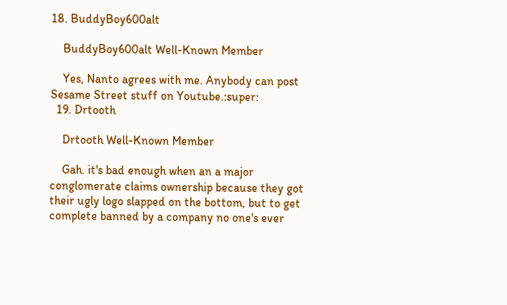18. BuddyBoy600alt

    BuddyBoy600alt Well-Known Member

    Yes, Nanto agrees with me. Anybody can post Sesame Street stuff on Youtube.:super:
  19. Drtooth

    Drtooth Well-Known Member

    Gah. it's bad enough when an a major conglomerate claims ownership because they got their ugly logo slapped on the bottom, but to get complete banned by a company no one's ever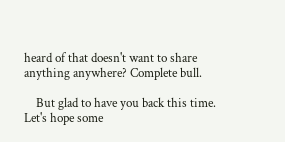heard of that doesn't want to share anything anywhere? Complete bull.

    But glad to have you back this time. Let's hope some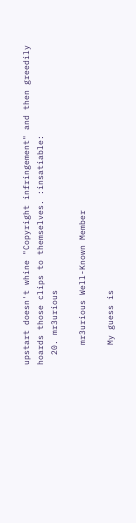upstart doesn't whine "Copyright infringement" and then greedily hoards those clips to themselves. :insatiable:
  20. mr3urious

    mr3urious Well-Known Member

    My guess is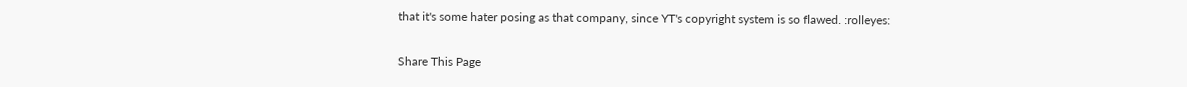that it's some hater posing as that company, since YT's copyright system is so flawed. :rolleyes:

Share This Page